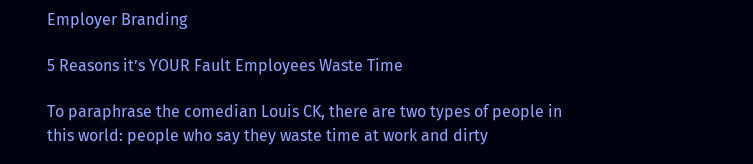Employer Branding

5 Reasons it’s YOUR Fault Employees Waste Time

To paraphrase the comedian Louis CK, there are two types of people in this world: people who say they waste time at work and dirty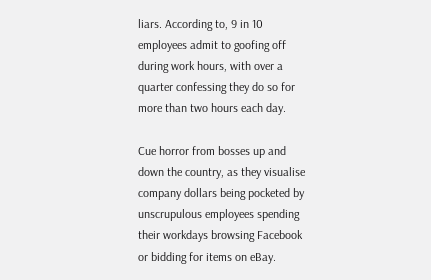liars. According to, 9 in 10 employees admit to goofing off during work hours, with over a quarter confessing they do so for more than two hours each day.

Cue horror from bosses up and down the country, as they visualise company dollars being pocketed by unscrupulous employees spending their workdays browsing Facebook or bidding for items on eBay.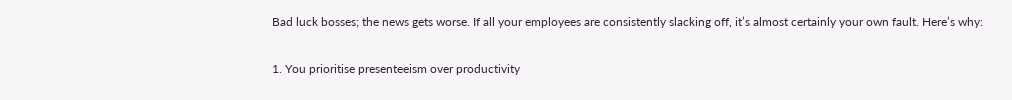Bad luck bosses; the news gets worse. If all your employees are consistently slacking off, it’s almost certainly your own fault. Here’s why:

1. You prioritise presenteeism over productivity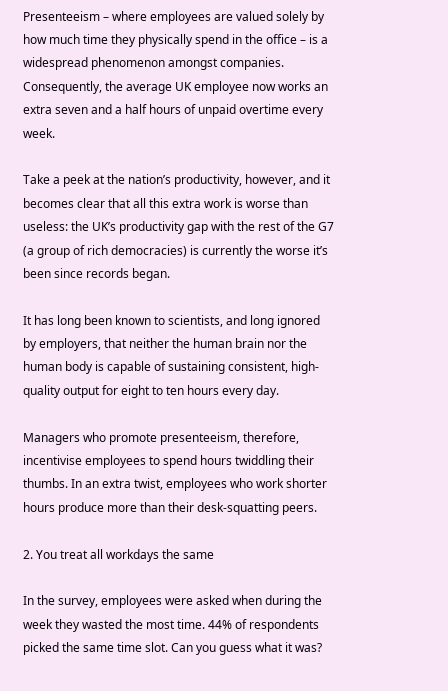Presenteeism – where employees are valued solely by how much time they physically spend in the office – is a widespread phenomenon amongst companies. Consequently, the average UK employee now works an extra seven and a half hours of unpaid overtime every week.

Take a peek at the nation’s productivity, however, and it becomes clear that all this extra work is worse than useless: the UK’s productivity gap with the rest of the G7 (a group of rich democracies) is currently the worse it’s been since records began.

It has long been known to scientists, and long ignored by employers, that neither the human brain nor the human body is capable of sustaining consistent, high-quality output for eight to ten hours every day.

Managers who promote presenteeism, therefore, incentivise employees to spend hours twiddling their thumbs. In an extra twist, employees who work shorter hours produce more than their desk-squatting peers.

2. You treat all workdays the same

In the survey, employees were asked when during the week they wasted the most time. 44% of respondents picked the same time slot. Can you guess what it was?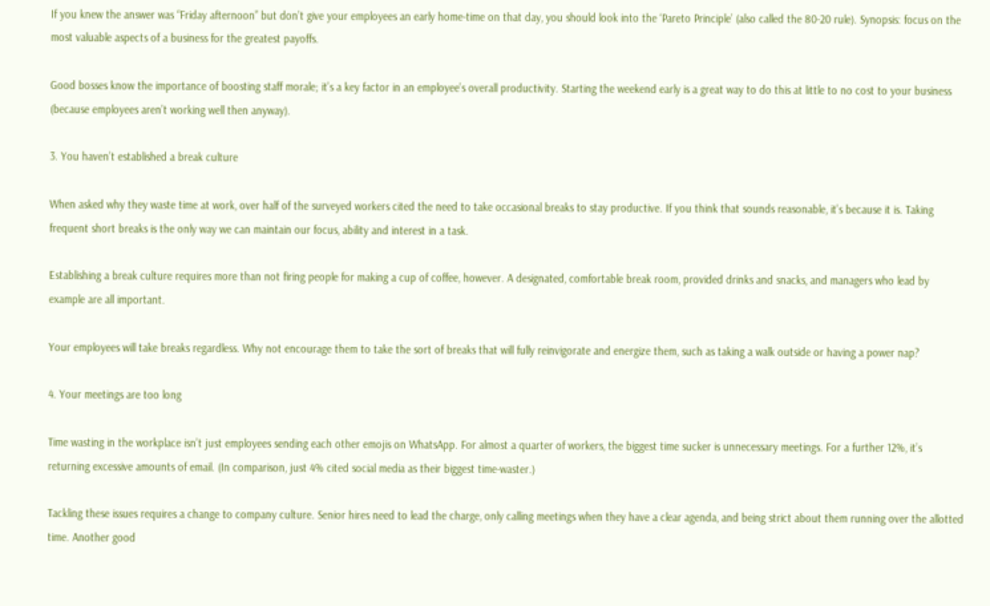If you knew the answer was “Friday afternoon” but don’t give your employees an early home-time on that day, you should look into the ‘Pareto Principle’ (also called the 80-20 rule). Synopsis: focus on the most valuable aspects of a business for the greatest payoffs.

Good bosses know the importance of boosting staff morale; it’s a key factor in an employee’s overall productivity. Starting the weekend early is a great way to do this at little to no cost to your business (because employees aren’t working well then anyway).

3. You haven’t established a break culture

When asked why they waste time at work, over half of the surveyed workers cited the need to take occasional breaks to stay productive. If you think that sounds reasonable, it’s because it is. Taking frequent short breaks is the only way we can maintain our focus, ability and interest in a task.

Establishing a break culture requires more than not firing people for making a cup of coffee, however. A designated, comfortable break room, provided drinks and snacks, and managers who lead by example are all important.

Your employees will take breaks regardless. Why not encourage them to take the sort of breaks that will fully reinvigorate and energize them, such as taking a walk outside or having a power nap?

4. Your meetings are too long

Time wasting in the workplace isn’t just employees sending each other emojis on WhatsApp. For almost a quarter of workers, the biggest time sucker is unnecessary meetings. For a further 12%, it’s returning excessive amounts of email. (In comparison, just 4% cited social media as their biggest time-waster.)

Tackling these issues requires a change to company culture. Senior hires need to lead the charge, only calling meetings when they have a clear agenda, and being strict about them running over the allotted time. Another good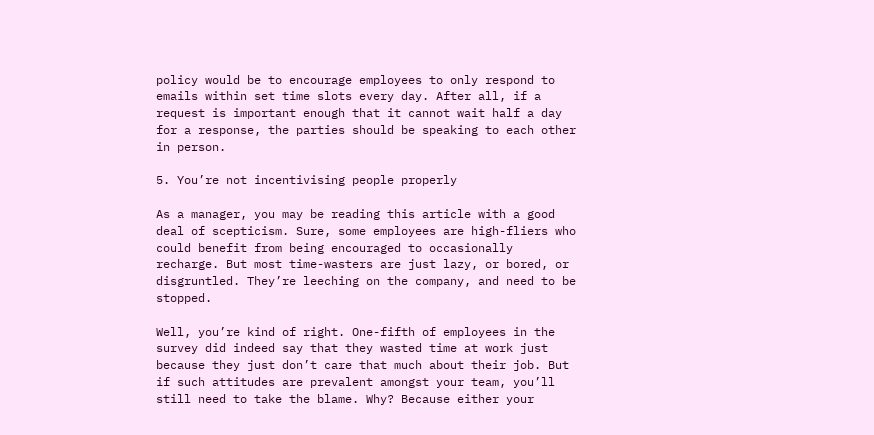policy would be to encourage employees to only respond to emails within set time slots every day. After all, if a request is important enough that it cannot wait half a day for a response, the parties should be speaking to each other in person.

5. You’re not incentivising people properly

As a manager, you may be reading this article with a good deal of scepticism. Sure, some employees are high-fliers who could benefit from being encouraged to occasionally recharge. But most time-wasters are just lazy, or bored, or disgruntled. They’re leeching on the company, and need to be stopped.

Well, you’re kind of right. One-fifth of employees in the survey did indeed say that they wasted time at work just because they just don’t care that much about their job. But if such attitudes are prevalent amongst your team, you’ll still need to take the blame. Why? Because either your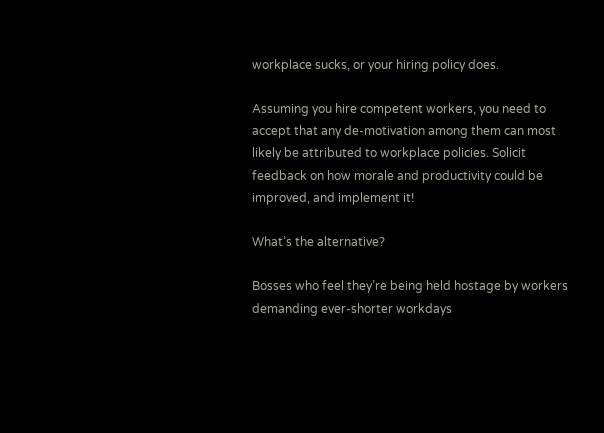workplace sucks, or your hiring policy does.

Assuming you hire competent workers, you need to accept that any de-motivation among them can most likely be attributed to workplace policies. Solicit feedback on how morale and productivity could be improved, and implement it!

What’s the alternative?

Bosses who feel they’re being held hostage by workers demanding ever-shorter workdays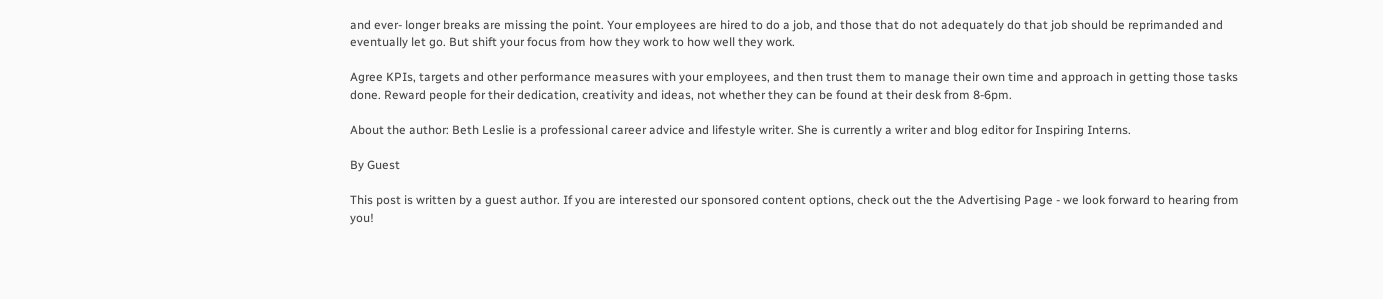and ever- longer breaks are missing the point. Your employees are hired to do a job, and those that do not adequately do that job should be reprimanded and eventually let go. But shift your focus from how they work to how well they work.

Agree KPIs, targets and other performance measures with your employees, and then trust them to manage their own time and approach in getting those tasks done. Reward people for their dedication, creativity and ideas, not whether they can be found at their desk from 8-6pm.

About the author: Beth Leslie is a professional career advice and lifestyle writer. She is currently a writer and blog editor for Inspiring Interns.

By Guest

This post is written by a guest author. If you are interested our sponsored content options, check out the the Advertising Page - we look forward to hearing from you!